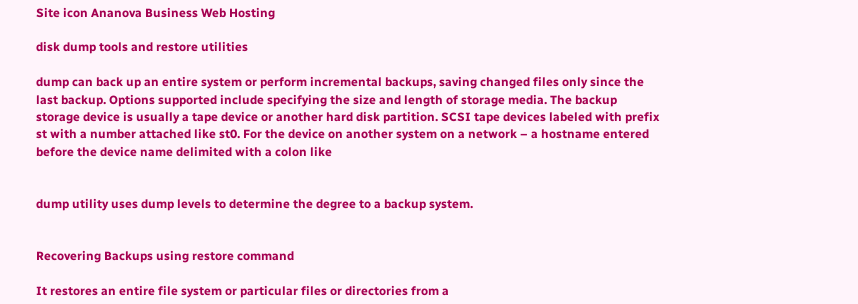Site icon Ananova Business Web Hosting

disk dump tools and restore utilities

dump can back up an entire system or perform incremental backups, saving changed files only since the last backup. Options supported include specifying the size and length of storage media. The backup storage device is usually a tape device or another hard disk partition. SCSI tape devices labeled with prefix st with a number attached like st0. For the device on another system on a network – a hostname entered before the device name delimited with a colon like


dump utility uses dump levels to determine the degree to a backup system.


Recovering Backups using restore command

It restores an entire file system or particular files or directories from a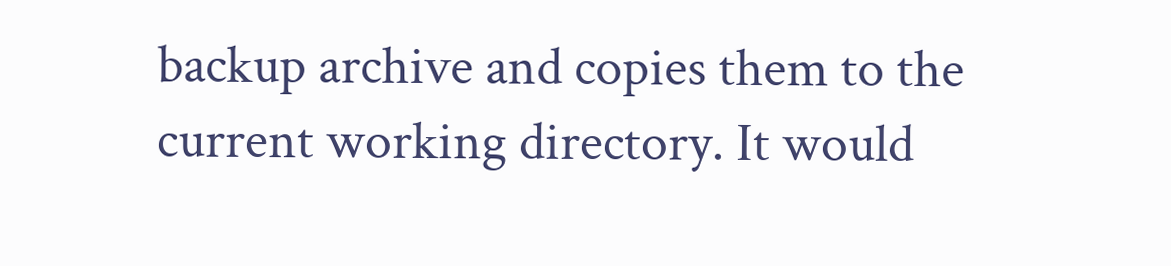backup archive and copies them to the current working directory. It would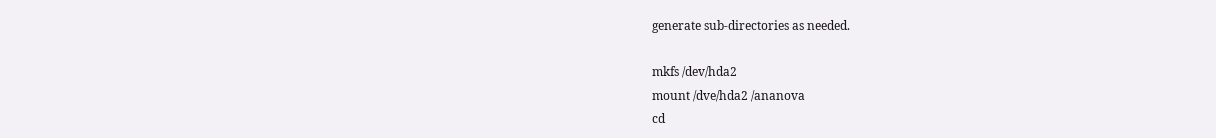generate sub-directories as needed.

mkfs /dev/hda2
mount /dve/hda2 /ananova
cd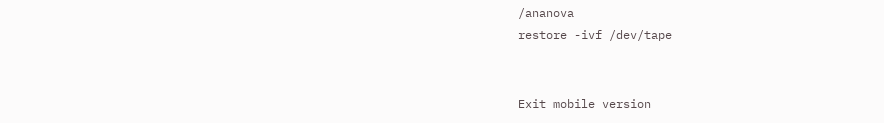/ananova
restore -ivf /dev/tape


Exit mobile version